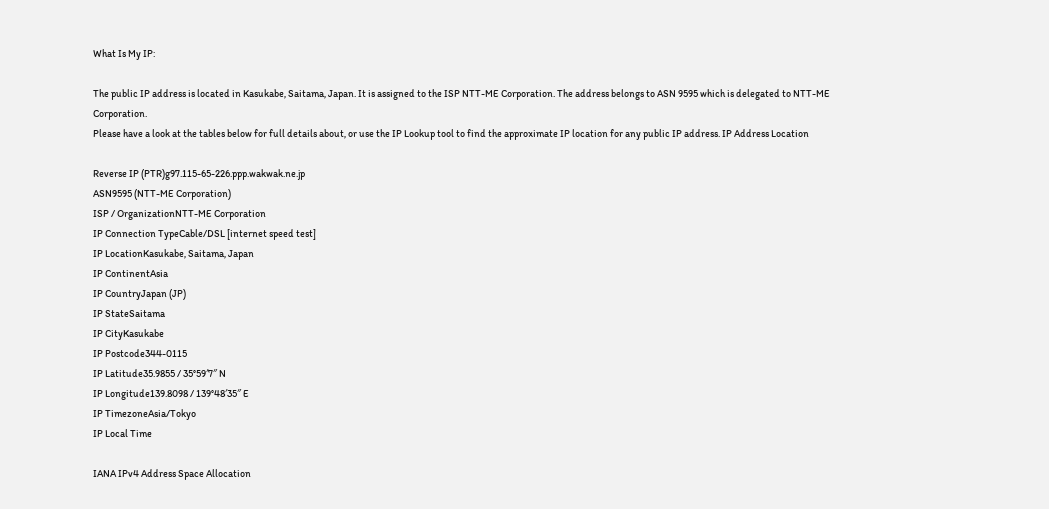What Is My IP:

The public IP address is located in Kasukabe, Saitama, Japan. It is assigned to the ISP NTT-ME Corporation. The address belongs to ASN 9595 which is delegated to NTT-ME Corporation.
Please have a look at the tables below for full details about, or use the IP Lookup tool to find the approximate IP location for any public IP address. IP Address Location

Reverse IP (PTR)g97.115-65-226.ppp.wakwak.ne.jp
ASN9595 (NTT-ME Corporation)
ISP / OrganizationNTT-ME Corporation
IP Connection TypeCable/DSL [internet speed test]
IP LocationKasukabe, Saitama, Japan
IP ContinentAsia
IP CountryJapan (JP)
IP StateSaitama
IP CityKasukabe
IP Postcode344-0115
IP Latitude35.9855 / 35°59′7″ N
IP Longitude139.8098 / 139°48′35″ E
IP TimezoneAsia/Tokyo
IP Local Time

IANA IPv4 Address Space Allocation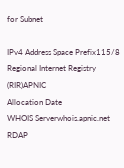for Subnet

IPv4 Address Space Prefix115/8
Regional Internet Registry (RIR)APNIC
Allocation Date
WHOIS Serverwhois.apnic.net
RDAP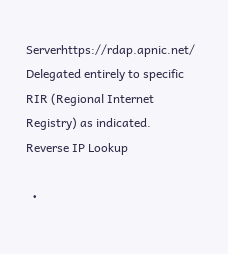Serverhttps://rdap.apnic.net/
Delegated entirely to specific RIR (Regional Internet Registry) as indicated. Reverse IP Lookup

  •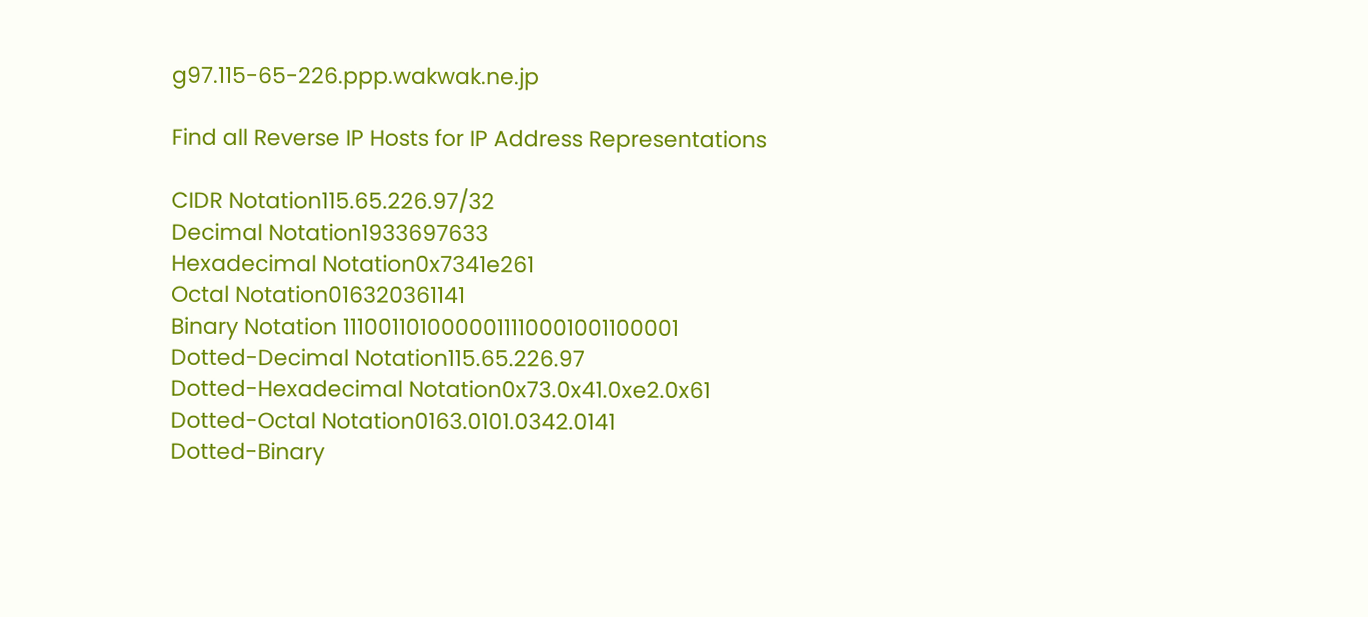g97.115-65-226.ppp.wakwak.ne.jp

Find all Reverse IP Hosts for IP Address Representations

CIDR Notation115.65.226.97/32
Decimal Notation1933697633
Hexadecimal Notation0x7341e261
Octal Notation016320361141
Binary Notation 1110011010000011110001001100001
Dotted-Decimal Notation115.65.226.97
Dotted-Hexadecimal Notation0x73.0x41.0xe2.0x61
Dotted-Octal Notation0163.0101.0342.0141
Dotted-Binary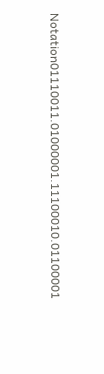Notation01110011.01000001.11100010.01100001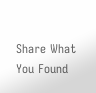Share What You Found